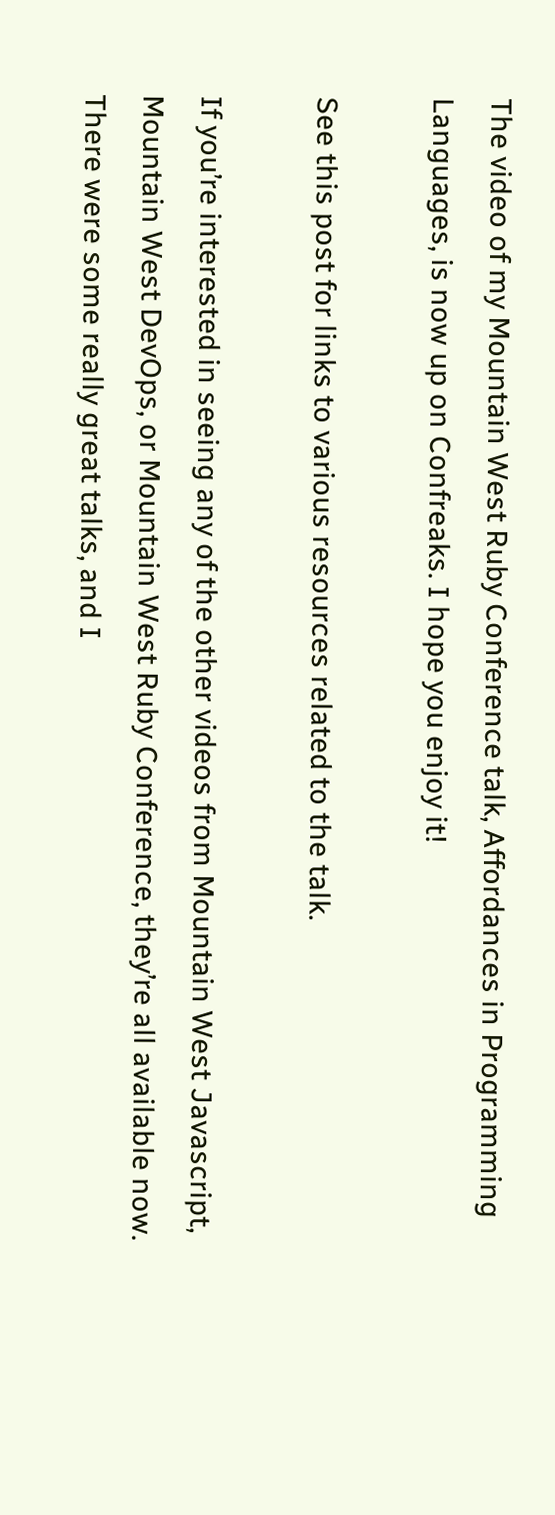The video of my Mountain West Ruby Conference talk, Affordances in Programming Languages, is now up on Confreaks. I hope you enjoy it!

See this post for links to various resources related to the talk.

If you’re interested in seeing any of the other videos from Mountain West Javascript, Mountain West DevOps, or Mountain West Ruby Conference, they’re all available now. There were some really great talks, and I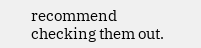recommend checking them out.